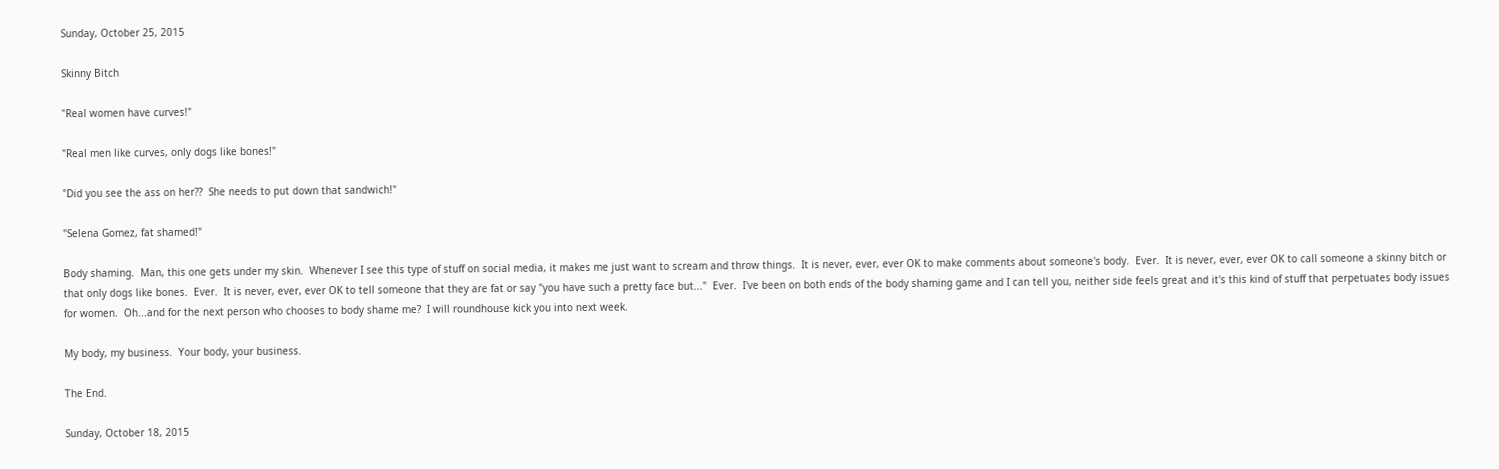Sunday, October 25, 2015

Skinny Bitch

"Real women have curves!"

"Real men like curves, only dogs like bones!"

"Did you see the ass on her??  She needs to put down that sandwich!"

"Selena Gomez, fat shamed!"

Body shaming.  Man, this one gets under my skin.  Whenever I see this type of stuff on social media, it makes me just want to scream and throw things.  It is never, ever, ever OK to make comments about someone's body.  Ever.  It is never, ever, ever OK to call someone a skinny bitch or that only dogs like bones.  Ever.  It is never, ever, ever OK to tell someone that they are fat or say "you have such a pretty face but..."  Ever.  I've been on both ends of the body shaming game and I can tell you, neither side feels great and it's this kind of stuff that perpetuates body issues for women.  Oh...and for the next person who chooses to body shame me?  I will roundhouse kick you into next week.

My body, my business.  Your body, your business.

The End.

Sunday, October 18, 2015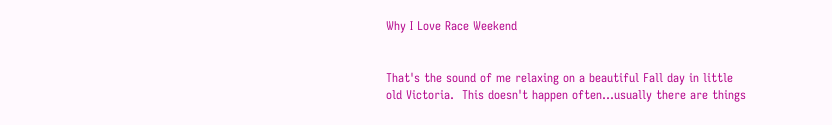Why I Love Race Weekend


That's the sound of me relaxing on a beautiful Fall day in little old Victoria.  This doesn't happen often...usually there are things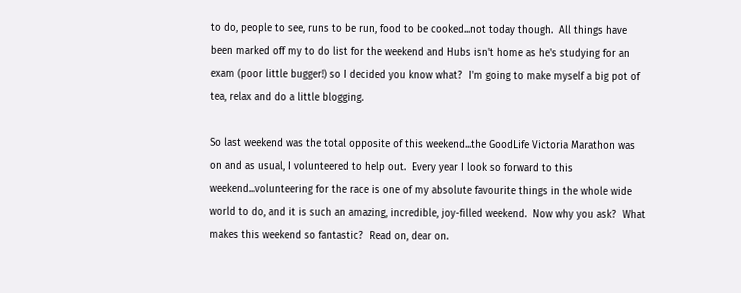to do, people to see, runs to be run, food to be cooked...not today though.  All things have been marked off my to do list for the weekend and Hubs isn't home as he's studying for an exam (poor little bugger!) so I decided you know what?  I'm going to make myself a big pot of tea, relax and do a little blogging.

So last weekend was the total opposite of this weekend...the GoodLife Victoria Marathon was on and as usual, I volunteered to help out.  Every year I look so forward to this weekend...volunteering for the race is one of my absolute favourite things in the whole wide world to do, and it is such an amazing, incredible, joy-filled weekend.  Now why you ask?  What makes this weekend so fantastic?  Read on, dear on.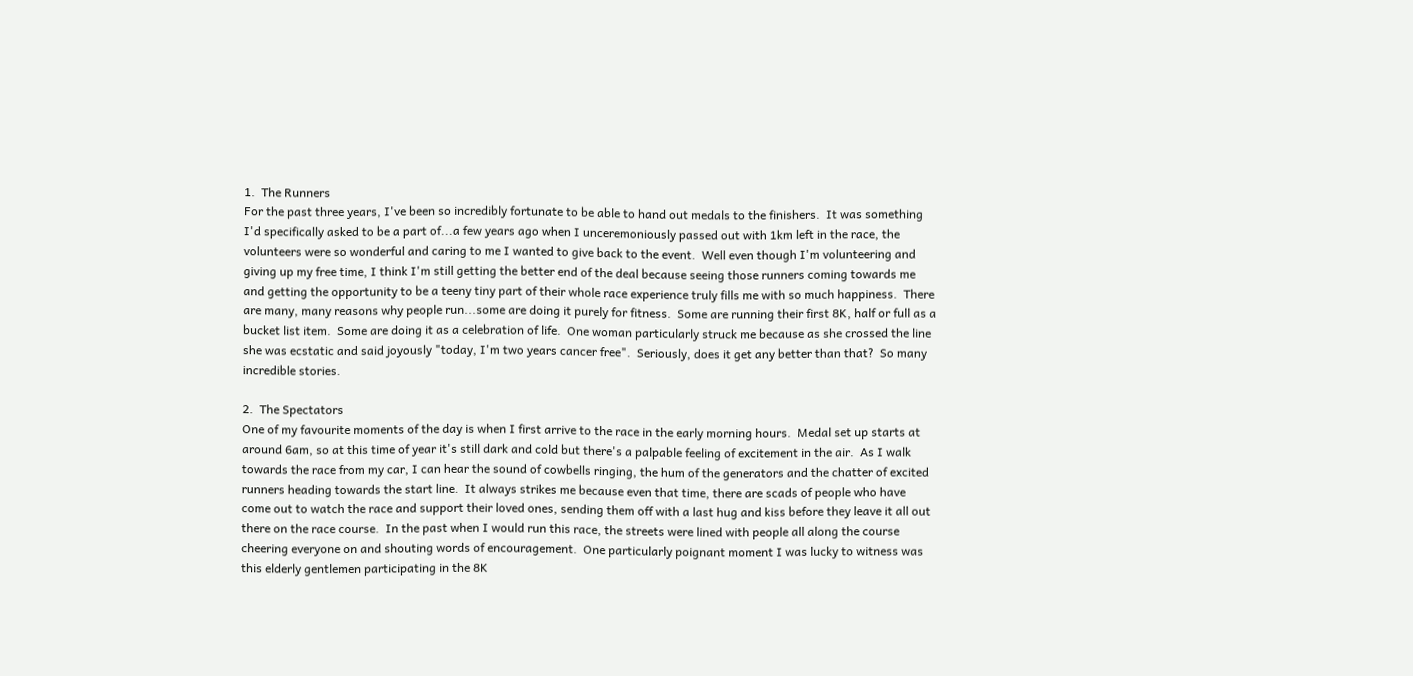1.  The Runners
For the past three years, I've been so incredibly fortunate to be able to hand out medals to the finishers.  It was something I'd specifically asked to be a part of...a few years ago when I unceremoniously passed out with 1km left in the race, the volunteers were so wonderful and caring to me I wanted to give back to the event.  Well even though I'm volunteering and giving up my free time, I think I'm still getting the better end of the deal because seeing those runners coming towards me and getting the opportunity to be a teeny tiny part of their whole race experience truly fills me with so much happiness.  There are many, many reasons why people run...some are doing it purely for fitness.  Some are running their first 8K, half or full as a bucket list item.  Some are doing it as a celebration of life.  One woman particularly struck me because as she crossed the line she was ecstatic and said joyously "today, I'm two years cancer free".  Seriously, does it get any better than that?  So many incredible stories.

2.  The Spectators
One of my favourite moments of the day is when I first arrive to the race in the early morning hours.  Medal set up starts at around 6am, so at this time of year it's still dark and cold but there's a palpable feeling of excitement in the air.  As I walk towards the race from my car, I can hear the sound of cowbells ringing, the hum of the generators and the chatter of excited runners heading towards the start line.  It always strikes me because even that time, there are scads of people who have come out to watch the race and support their loved ones, sending them off with a last hug and kiss before they leave it all out there on the race course.  In the past when I would run this race, the streets were lined with people all along the course cheering everyone on and shouting words of encouragement.  One particularly poignant moment I was lucky to witness was this elderly gentlemen participating in the 8K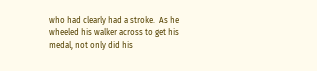who had clearly had a stroke.  As he wheeled his walker across to get his medal, not only did his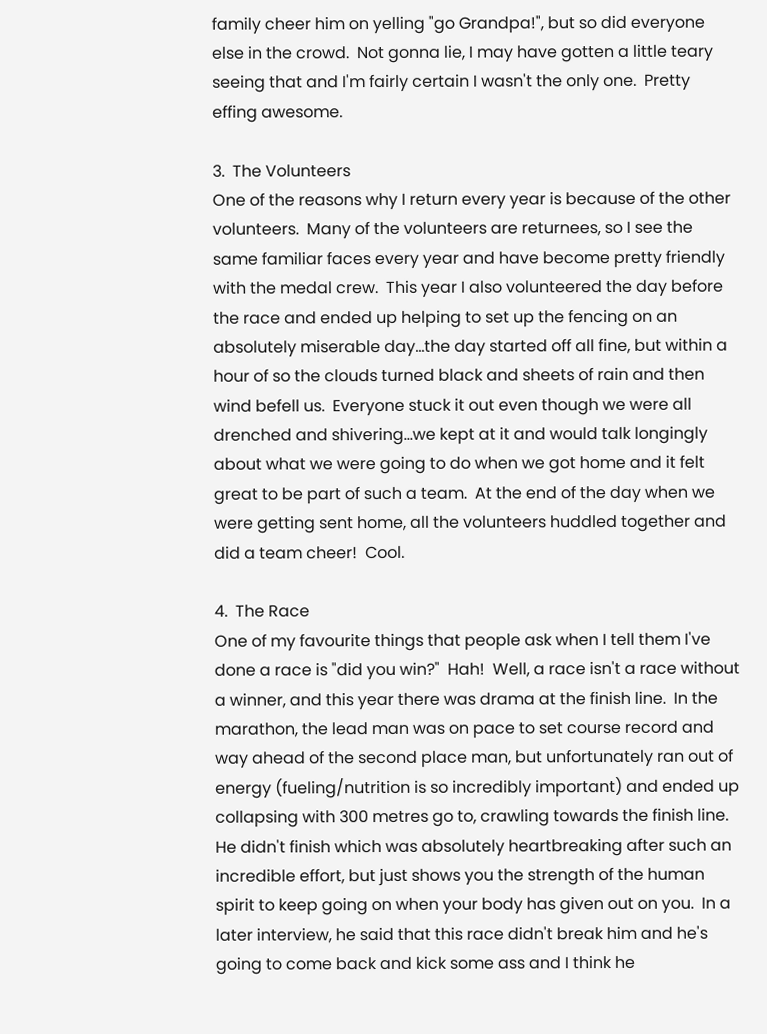family cheer him on yelling "go Grandpa!", but so did everyone else in the crowd.  Not gonna lie, I may have gotten a little teary seeing that and I'm fairly certain I wasn't the only one.  Pretty effing awesome.

3.  The Volunteers
One of the reasons why I return every year is because of the other volunteers.  Many of the volunteers are returnees, so I see the same familiar faces every year and have become pretty friendly with the medal crew.  This year I also volunteered the day before the race and ended up helping to set up the fencing on an absolutely miserable day...the day started off all fine, but within a hour of so the clouds turned black and sheets of rain and then wind befell us.  Everyone stuck it out even though we were all drenched and shivering...we kept at it and would talk longingly about what we were going to do when we got home and it felt great to be part of such a team.  At the end of the day when we were getting sent home, all the volunteers huddled together and did a team cheer!  Cool.

4.  The Race
One of my favourite things that people ask when I tell them I've done a race is "did you win?"  Hah!  Well, a race isn't a race without a winner, and this year there was drama at the finish line.  In the marathon, the lead man was on pace to set course record and way ahead of the second place man, but unfortunately ran out of energy (fueling/nutrition is so incredibly important) and ended up collapsing with 300 metres go to, crawling towards the finish line.  He didn't finish which was absolutely heartbreaking after such an incredible effort, but just shows you the strength of the human spirit to keep going on when your body has given out on you.  In a later interview, he said that this race didn't break him and he's going to come back and kick some ass and I think he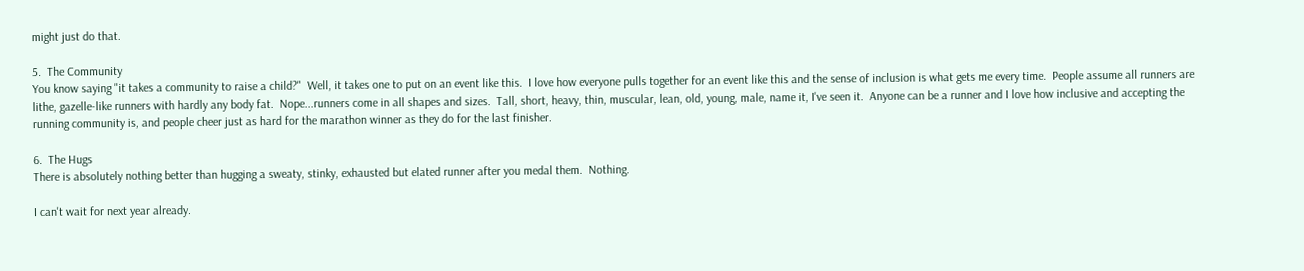might just do that.

5.  The Community
You know saying "it takes a community to raise a child?"  Well, it takes one to put on an event like this.  I love how everyone pulls together for an event like this and the sense of inclusion is what gets me every time.  People assume all runners are lithe, gazelle-like runners with hardly any body fat.  Nope...runners come in all shapes and sizes.  Tall, short, heavy, thin, muscular, lean, old, young, male, name it, I've seen it.  Anyone can be a runner and I love how inclusive and accepting the running community is, and people cheer just as hard for the marathon winner as they do for the last finisher.

6.  The Hugs
There is absolutely nothing better than hugging a sweaty, stinky, exhausted but elated runner after you medal them.  Nothing.

I can't wait for next year already.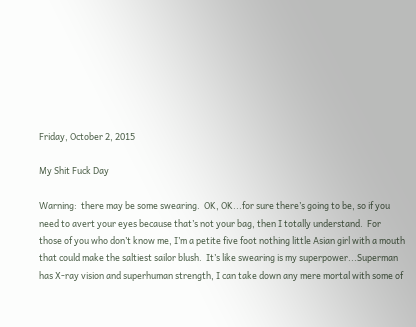Friday, October 2, 2015

My Shit Fuck Day

Warning:  there may be some swearing.  OK, OK...for sure there’s going to be, so if you need to avert your eyes because that’s not your bag, then I totally understand.  For those of you who don’t know me, I’m a petite five foot nothing little Asian girl with a mouth that could make the saltiest sailor blush.  It’s like swearing is my superpower...Superman has X-ray vision and superhuman strength, I can take down any mere mortal with some of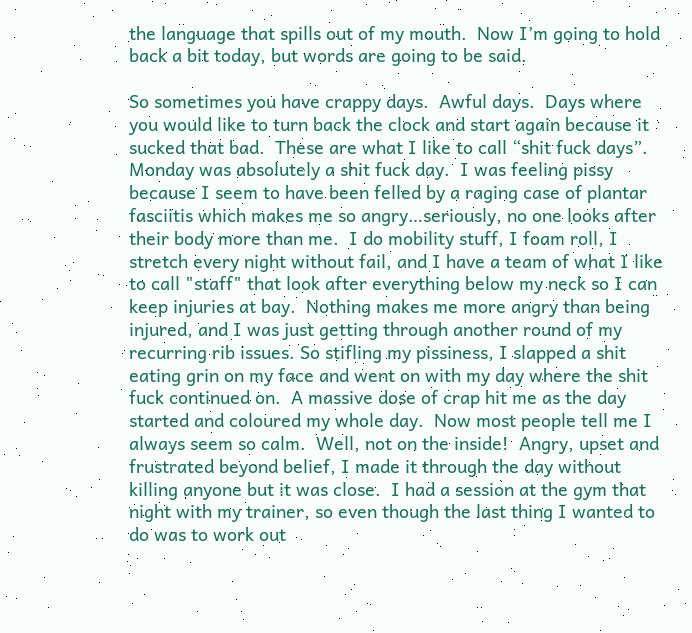the language that spills out of my mouth.  Now I’m going to hold back a bit today, but words are going to be said.

So sometimes you have crappy days.  Awful days.  Days where you would like to turn back the clock and start again because it sucked that bad.  These are what I like to call “shit fuck days”.  Monday was absolutely a shit fuck day.  I was feeling pissy because I seem to have been felled by a raging case of plantar fasciitis which makes me so angry…seriously, no one looks after their body more than me.  I do mobility stuff, I foam roll, I stretch every night without fail, and I have a team of what I like to call "staff" that look after everything below my neck so I can keep injuries at bay.  Nothing makes me more angry than being injured, and I was just getting through another round of my recurring rib issues. So stifling my pissiness, I slapped a shit eating grin on my face and went on with my day where the shit fuck continued on.  A massive dose of crap hit me as the day started and coloured my whole day.  Now most people tell me I always seem so calm.  Well, not on the inside!  Angry, upset and frustrated beyond belief, I made it through the day without killing anyone but it was close.  I had a session at the gym that night with my trainer, so even though the last thing I wanted to do was to work out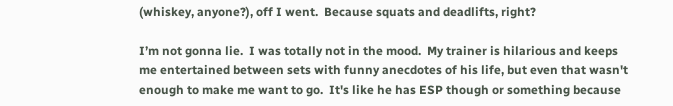(whiskey, anyone?), off I went.  Because squats and deadlifts, right?

I’m not gonna lie.  I was totally not in the mood.  My trainer is hilarious and keeps me entertained between sets with funny anecdotes of his life, but even that wasn't enough to make me want to go.  It's like he has ESP though or something because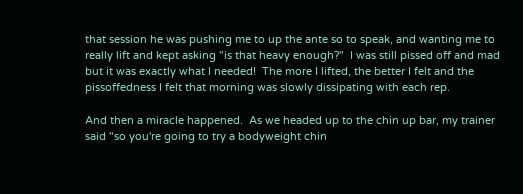that session he was pushing me to up the ante so to speak, and wanting me to really lift and kept asking "is that heavy enough?"  I was still pissed off and mad but it was exactly what I needed!  The more I lifted, the better I felt and the pissoffedness I felt that morning was slowly dissipating with each rep.

And then a miracle happened.  As we headed up to the chin up bar, my trainer said "so you're going to try a bodyweight chin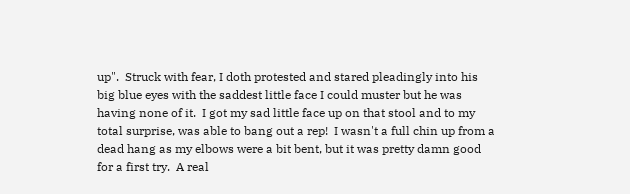up".  Struck with fear, I doth protested and stared pleadingly into his big blue eyes with the saddest little face I could muster but he was having none of it.  I got my sad little face up on that stool and to my total surprise, was able to bang out a rep!  I wasn't a full chin up from a dead hang as my elbows were a bit bent, but it was pretty damn good for a first try.  A real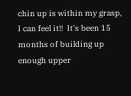chin up is within my grasp, I can feel it!!  It's been 15 months of building up enough upper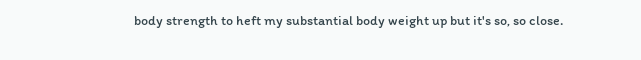body strength to heft my substantial body weight up but it's so, so close.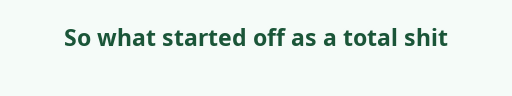So what started off as a total shit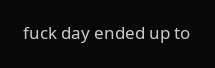fuck day ended up to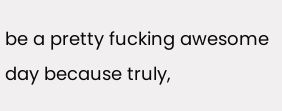be a pretty fucking awesome day because truly,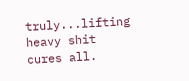truly...lifting heavy shit cures all.